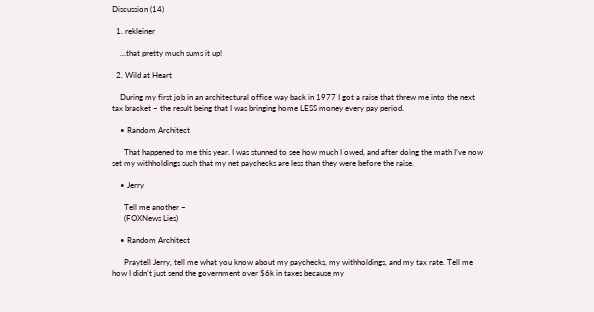Discussion (14)

  1. rekleiner

    …that pretty much sums it up!

  2. Wild at Heart

    During my first job in an architectural office way back in 1977 I got a raise that threw me into the next tax bracket – the result being that I was bringing home LESS money every pay period.

    • Random Architect

      That happened to me this year. I was stunned to see how much I owed, and after doing the math I’ve now set my withholdings such that my net paychecks are less than they were before the raise.

    • Jerry

      Tell me another ~
      (FOXNews Lies)

    • Random Architect

      Praytell Jerry, tell me what you know about my paychecks, my withholdings, and my tax rate. Tell me how I didn’t just send the government over $6k in taxes because my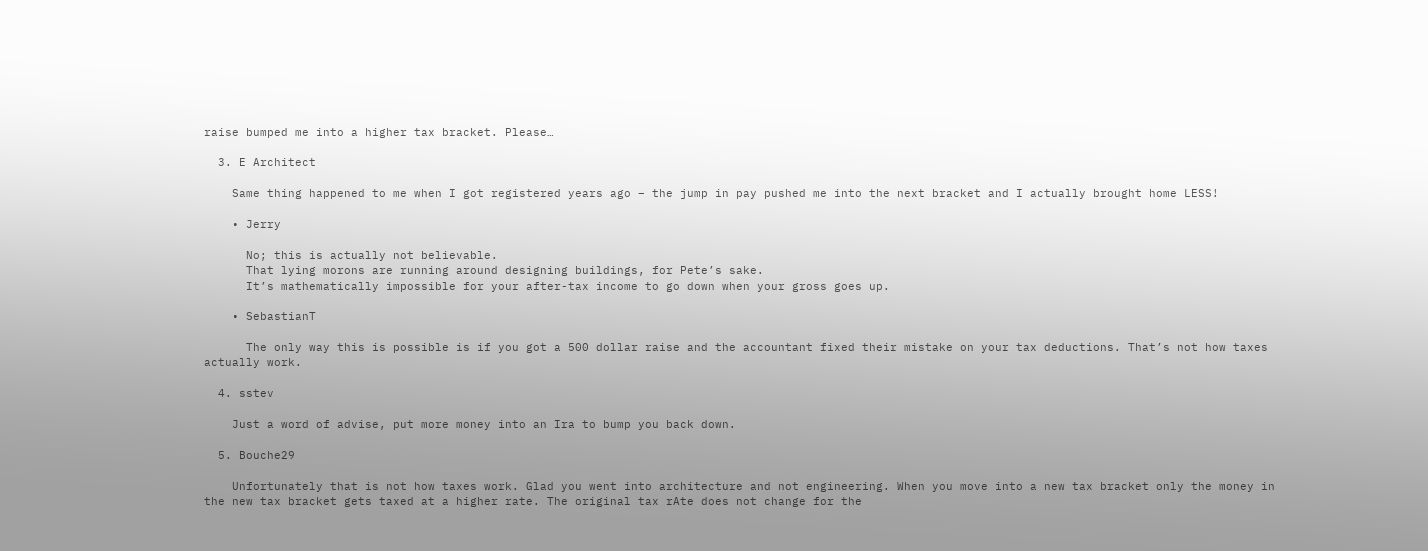raise bumped me into a higher tax bracket. Please…

  3. E Architect

    Same thing happened to me when I got registered years ago – the jump in pay pushed me into the next bracket and I actually brought home LESS!

    • Jerry

      No; this is actually not believable.
      That lying morons are running around designing buildings, for Pete’s sake.
      It’s mathematically impossible for your after-tax income to go down when your gross goes up.

    • SebastianT

      The only way this is possible is if you got a 500 dollar raise and the accountant fixed their mistake on your tax deductions. That’s not how taxes actually work.

  4. sstev

    Just a word of advise, put more money into an Ira to bump you back down.

  5. Bouche29

    Unfortunately that is not how taxes work. Glad you went into architecture and not engineering. When you move into a new tax bracket only the money in the new tax bracket gets taxed at a higher rate. The original tax rAte does not change for the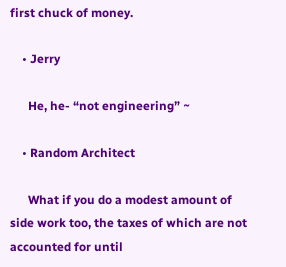first chuck of money.

    • Jerry

      He, he- “not engineering” ~

    • Random Architect

      What if you do a modest amount of side work too, the taxes of which are not accounted for until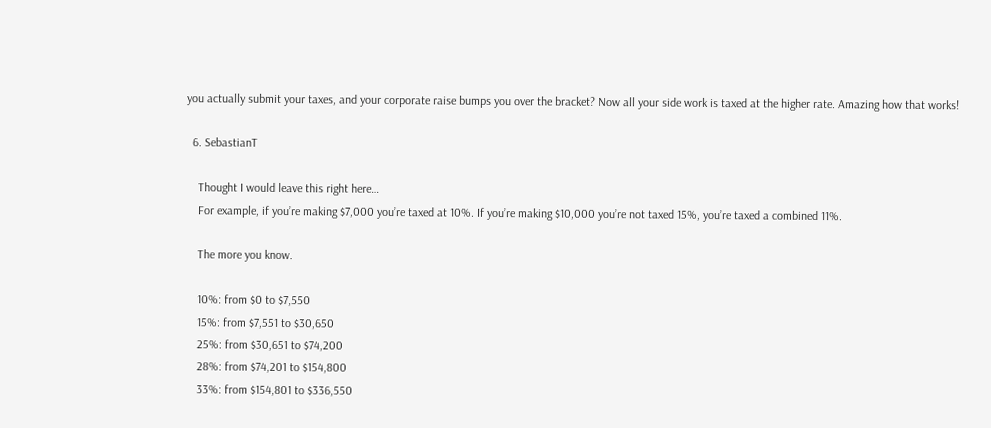you actually submit your taxes, and your corporate raise bumps you over the bracket? Now all your side work is taxed at the higher rate. Amazing how that works!

  6. SebastianT

    Thought I would leave this right here…
    For example, if you’re making $7,000 you’re taxed at 10%. If you’re making $10,000 you’re not taxed 15%, you’re taxed a combined 11%.

    The more you know.

    10%: from $0 to $7,550
    15%: from $7,551 to $30,650
    25%: from $30,651 to $74,200
    28%: from $74,201 to $154,800
    33%: from $154,801 to $336,550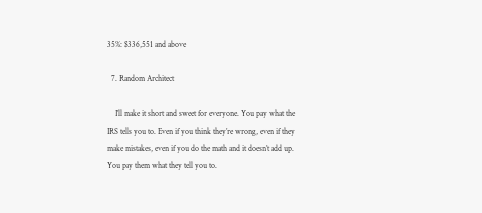35%: $336,551 and above

  7. Random Architect

    I’ll make it short and sweet for everyone. You pay what the IRS tells you to. Even if you think they’re wrong, even if they make mistakes, even if you do the math and it doesn’t add up. You pay them what they tell you to.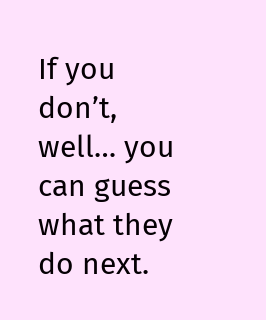If you don’t, well… you can guess what they do next.